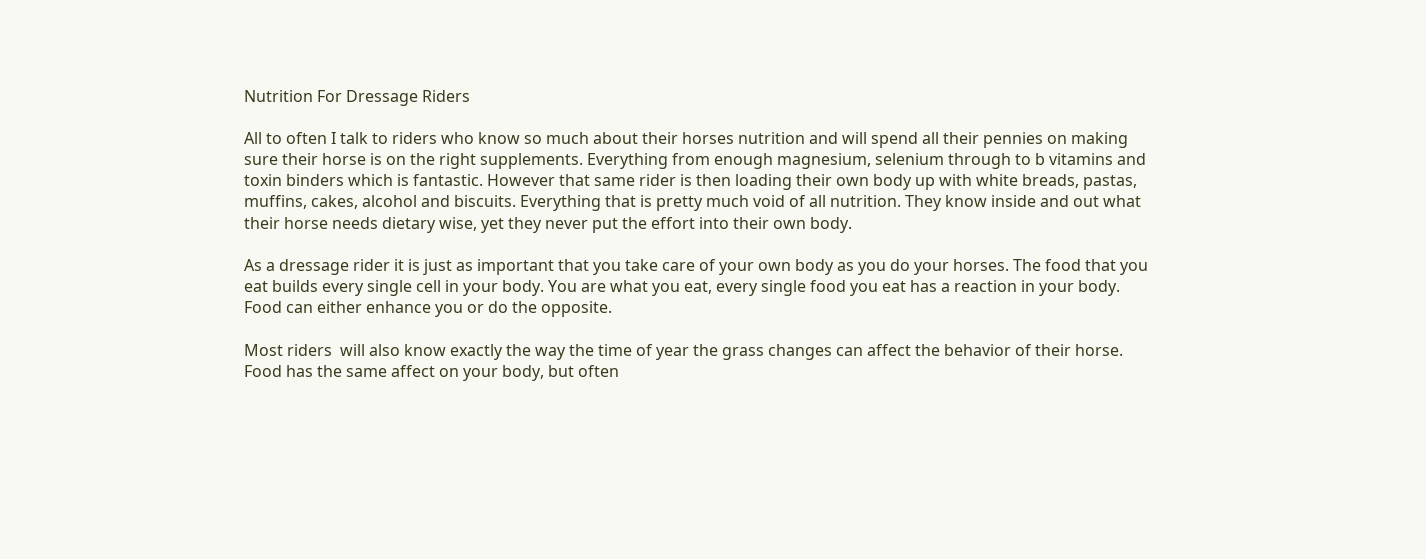Nutrition For Dressage Riders

All to often I talk to riders who know so much about their horses nutrition and will spend all their pennies on making sure their horse is on the right supplements. Everything from enough magnesium, selenium through to b vitamins and toxin binders which is fantastic. However that same rider is then loading their own body up with white breads, pastas, muffins, cakes, alcohol and biscuits. Everything that is pretty much void of all nutrition. They know inside and out what their horse needs dietary wise, yet they never put the effort into their own body.

As a dressage rider it is just as important that you take care of your own body as you do your horses. The food that you eat builds every single cell in your body. You are what you eat, every single food you eat has a reaction in your body. Food can either enhance you or do the opposite.

Most riders  will also know exactly the way the time of year the grass changes can affect the behavior of their horse. Food has the same affect on your body, but often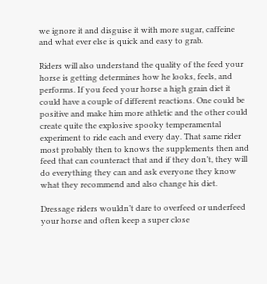we ignore it and disguise it with more sugar, caffeine and what ever else is quick and easy to grab.

Riders will also understand the quality of the feed your horse is getting determines how he looks, feels, and performs. If you feed your horse a high grain diet it could have a couple of different reactions. One could be positive and make him more athletic and the other could create quite the explosive spooky temperamental experiment to ride each and every day. That same rider most probably then to knows the supplements then and feed that can counteract that and if they don’t, they will do everything they can and ask everyone they know what they recommend and also change his diet.

Dressage riders wouldn’t dare to overfeed or underfeed your horse and often keep a super close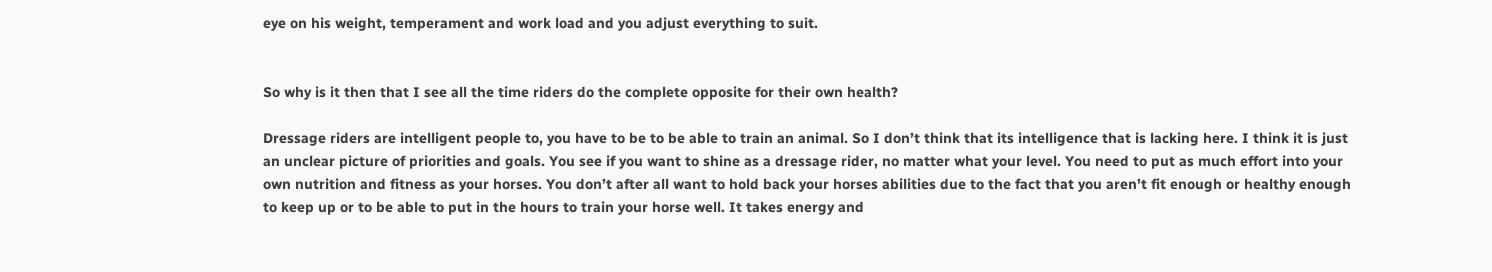eye on his weight, temperament and work load and you adjust everything to suit.


So why is it then that I see all the time riders do the complete opposite for their own health?

Dressage riders are intelligent people to, you have to be to be able to train an animal. So I don’t think that its intelligence that is lacking here. I think it is just an unclear picture of priorities and goals. You see if you want to shine as a dressage rider, no matter what your level. You need to put as much effort into your own nutrition and fitness as your horses. You don’t after all want to hold back your horses abilities due to the fact that you aren’t fit enough or healthy enough to keep up or to be able to put in the hours to train your horse well. It takes energy and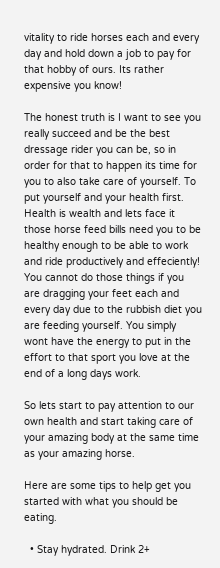vitality to ride horses each and every day and hold down a job to pay for that hobby of ours. Its rather expensive you know!

The honest truth is I want to see you really succeed and be the best dressage rider you can be, so in order for that to happen its time for you to also take care of yourself. To put yourself and your health first. Health is wealth and lets face it those horse feed bills need you to be healthy enough to be able to work and ride productively and effeciently! You cannot do those things if you are dragging your feet each and every day due to the rubbish diet you are feeding yourself. You simply wont have the energy to put in the effort to that sport you love at the end of a long days work.

So lets start to pay attention to our own health and start taking care of your amazing body at the same time as your amazing horse.

Here are some tips to help get you started with what you should be eating.

  • Stay hydrated. Drink 2+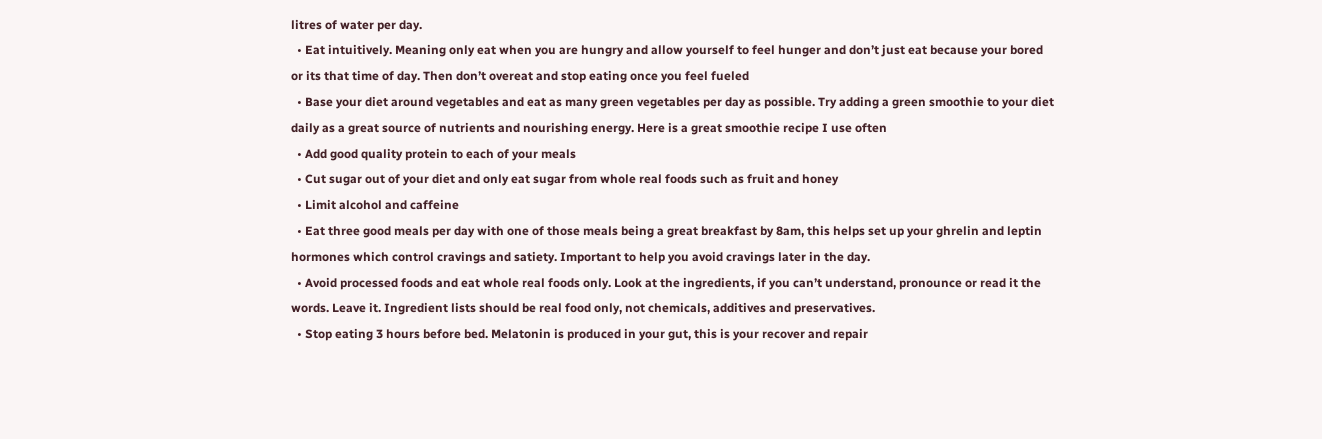litres of water per day.
  • Eat intuitively. Meaning only eat when you are hungry and allow yourself to feel hunger and don’t just eat because your bored or its that time of day. Then don’t overeat and stop eating once you feel fueled
  • Base your diet around vegetables and eat as many green vegetables per day as possible. Try adding a green smoothie to your diet daily as a great source of nutrients and nourishing energy. Here is a great smoothie recipe I use often
  • Add good quality protein to each of your meals
  • Cut sugar out of your diet and only eat sugar from whole real foods such as fruit and honey
  • Limit alcohol and caffeine
  • Eat three good meals per day with one of those meals being a great breakfast by 8am, this helps set up your ghrelin and leptin hormones which control cravings and satiety. Important to help you avoid cravings later in the day.
  • Avoid processed foods and eat whole real foods only. Look at the ingredients, if you can’t understand, pronounce or read it the words. Leave it. Ingredient lists should be real food only, not chemicals, additives and preservatives.
  • Stop eating 3 hours before bed. Melatonin is produced in your gut, this is your recover and repair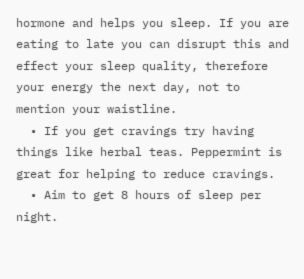hormone and helps you sleep. If you are eating to late you can disrupt this and effect your sleep quality, therefore your energy the next day, not to mention your waistline.
  • If you get cravings try having things like herbal teas. Peppermint is great for helping to reduce cravings.
  • Aim to get 8 hours of sleep per night.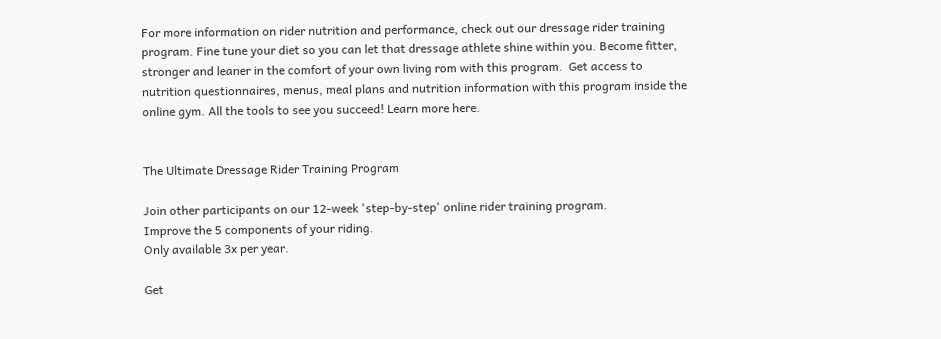For more information on rider nutrition and performance, check out our dressage rider training program. Fine tune your diet so you can let that dressage athlete shine within you. Become fitter, stronger and leaner in the comfort of your own living rom with this program.  Get access to nutrition questionnaires, menus, meal plans and nutrition information with this program inside the online gym. All the tools to see you succeed! Learn more here.


The Ultimate Dressage Rider Training Program

Join other participants on our 12-week 'step-by-step' online rider training program.
Improve the 5 components of your riding.
Only available 3x per year.

Get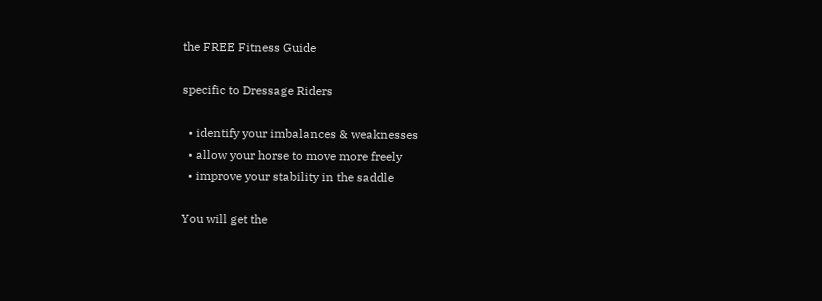the FREE Fitness Guide

specific to Dressage Riders

  • identify your imbalances & weaknesses
  • allow your horse to move more freely
  • improve your stability in the saddle

You will get the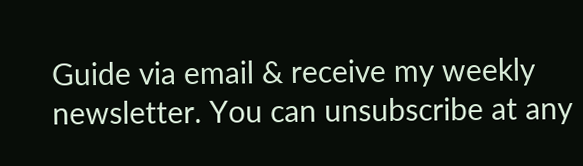Guide via email & receive my weekly newsletter. You can unsubscribe at any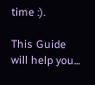time :).

This Guide will help you...